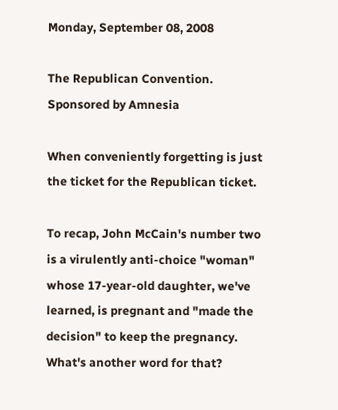Monday, September 08, 2008

The Republican Convention. Sponsored by Amnesia

When conveniently forgetting is just the ticket for the Republican ticket.

To recap, John McCain's number two is a virulently anti-choice "woman" whose 17-year-old daughter, we've learned, is pregnant and "made the decision" to keep the pregnancy. What's another word for that?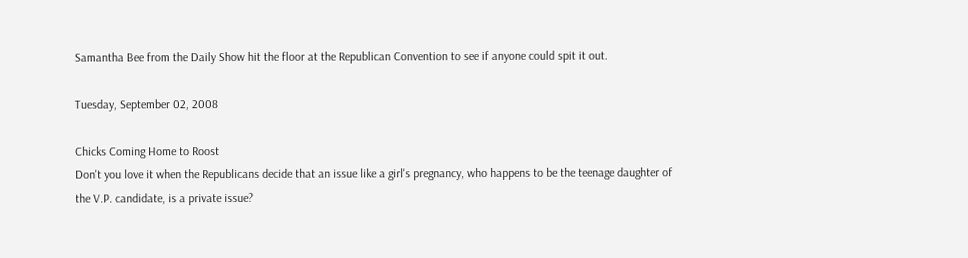Samantha Bee from the Daily Show hit the floor at the Republican Convention to see if anyone could spit it out.

Tuesday, September 02, 2008

Chicks Coming Home to Roost
Don't you love it when the Republicans decide that an issue like a girl's pregnancy, who happens to be the teenage daughter of the V.P. candidate, is a private issue?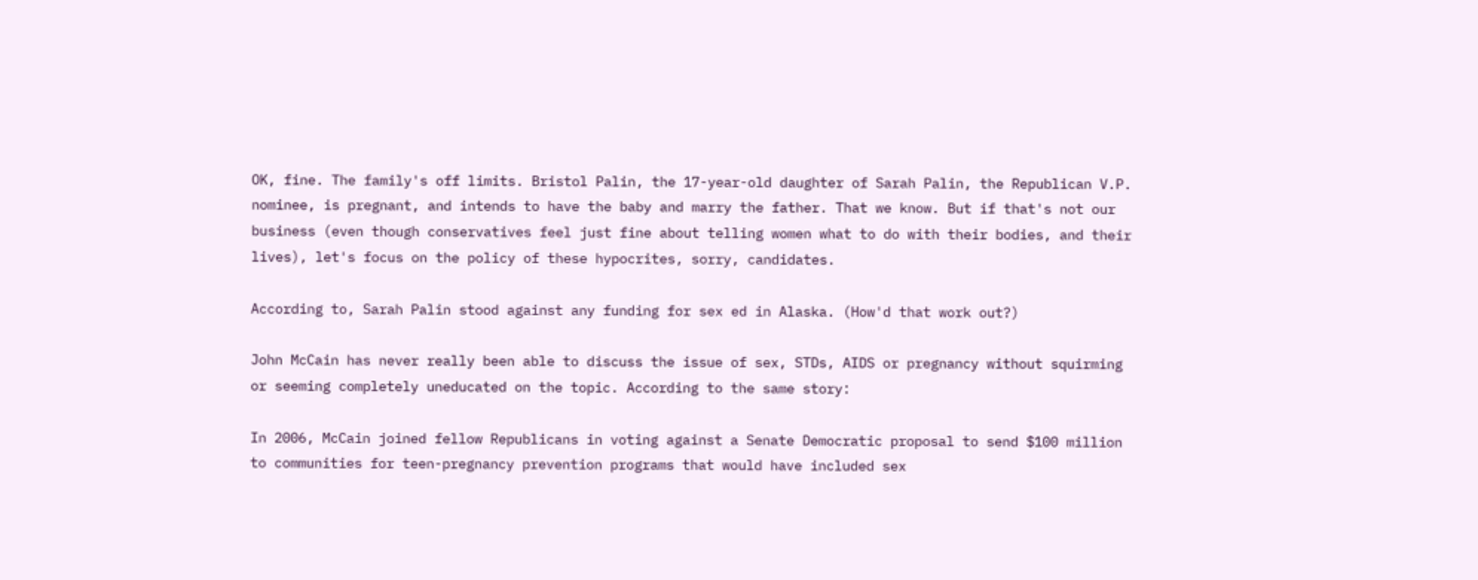OK, fine. The family's off limits. Bristol Palin, the 17-year-old daughter of Sarah Palin, the Republican V.P. nominee, is pregnant, and intends to have the baby and marry the father. That we know. But if that's not our business (even though conservatives feel just fine about telling women what to do with their bodies, and their lives), let's focus on the policy of these hypocrites, sorry, candidates.

According to, Sarah Palin stood against any funding for sex ed in Alaska. (How'd that work out?)

John McCain has never really been able to discuss the issue of sex, STDs, AIDS or pregnancy without squirming or seeming completely uneducated on the topic. According to the same story:

In 2006, McCain joined fellow Republicans in voting against a Senate Democratic proposal to send $100 million to communities for teen-pregnancy prevention programs that would have included sex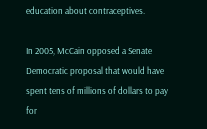education about contraceptives.

In 2005, McCain opposed a Senate Democratic proposal that would have spent tens of millions of dollars to pay for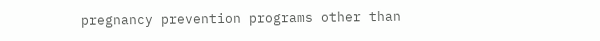pregnancy prevention programs other than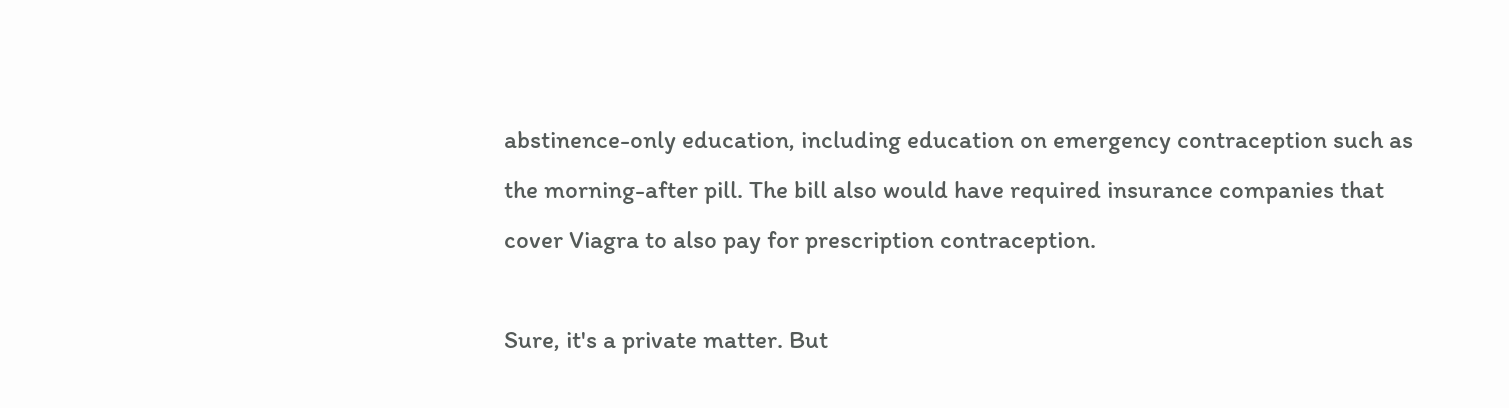abstinence-only education, including education on emergency contraception such as the morning-after pill. The bill also would have required insurance companies that cover Viagra to also pay for prescription contraception.

Sure, it's a private matter. But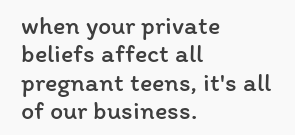when your private beliefs affect all pregnant teens, it's all of our business.